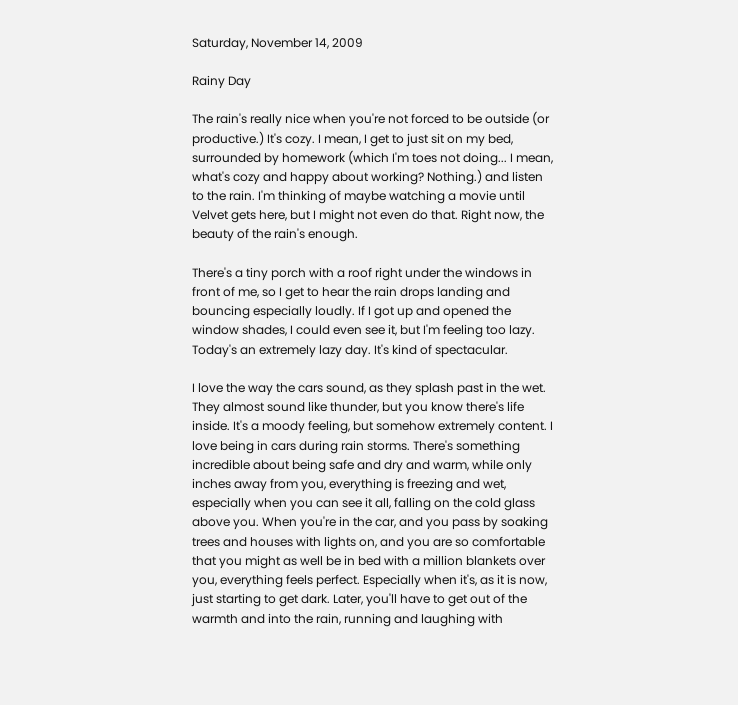Saturday, November 14, 2009

Rainy Day

The rain's really nice when you're not forced to be outside (or productive.) It's cozy. I mean, I get to just sit on my bed, surrounded by homework (which I'm toes not doing... I mean, what's cozy and happy about working? Nothing.) and listen to the rain. I'm thinking of maybe watching a movie until Velvet gets here, but I might not even do that. Right now, the beauty of the rain's enough.

There's a tiny porch with a roof right under the windows in front of me, so I get to hear the rain drops landing and bouncing especially loudly. If I got up and opened the window shades, I could even see it, but I'm feeling too lazy. Today's an extremely lazy day. It's kind of spectacular.

I love the way the cars sound, as they splash past in the wet. They almost sound like thunder, but you know there's life inside. It's a moody feeling, but somehow extremely content. I love being in cars during rain storms. There's something incredible about being safe and dry and warm, while only inches away from you, everything is freezing and wet, especially when you can see it all, falling on the cold glass above you. When you're in the car, and you pass by soaking trees and houses with lights on, and you are so comfortable that you might as well be in bed with a million blankets over you, everything feels perfect. Especially when it's, as it is now, just starting to get dark. Later, you'll have to get out of the warmth and into the rain, running and laughing with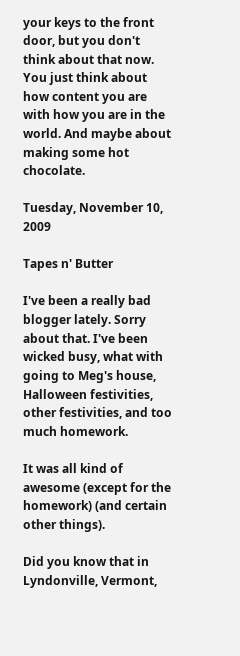your keys to the front door, but you don't think about that now. You just think about how content you are with how you are in the world. And maybe about making some hot chocolate.

Tuesday, November 10, 2009

Tapes n' Butter

I've been a really bad blogger lately. Sorry about that. I've been wicked busy, what with going to Meg's house, Halloween festivities, other festivities, and too much homework.

It was all kind of awesome (except for the homework) (and certain other things).

Did you know that in Lyndonville, Vermont,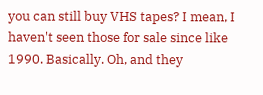you can still buy VHS tapes? I mean, I haven't seen those for sale since like 1990. Basically. Oh, and they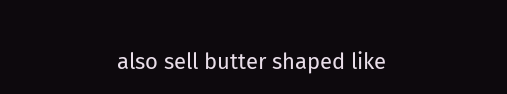also sell butter shaped like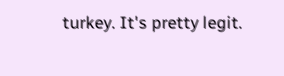turkey. It's pretty legit.